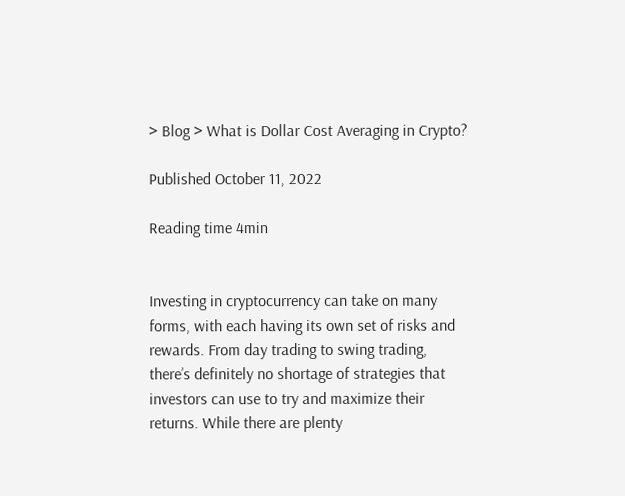> Blog > What is Dollar Cost Averaging in Crypto?

Published October 11, 2022

Reading time 4min


Investing in cryptocurrency can take on many forms, with each having its own set of risks and rewards. From day trading to swing trading, there’s definitely no shortage of strategies that investors can use to try and maximize their returns. While there are plenty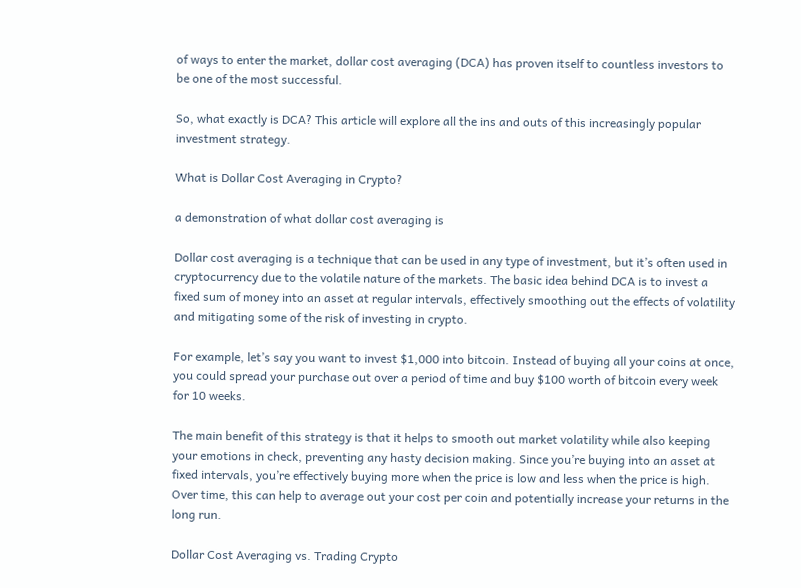of ways to enter the market, dollar cost averaging (DCA) has proven itself to countless investors to be one of the most successful.

So, what exactly is DCA? This article will explore all the ins and outs of this increasingly popular investment strategy.

What is Dollar Cost Averaging in Crypto?

a demonstration of what dollar cost averaging is

Dollar cost averaging is a technique that can be used in any type of investment, but it’s often used in cryptocurrency due to the volatile nature of the markets. The basic idea behind DCA is to invest a fixed sum of money into an asset at regular intervals, effectively smoothing out the effects of volatility and mitigating some of the risk of investing in crypto.

For example, let’s say you want to invest $1,000 into bitcoin. Instead of buying all your coins at once, you could spread your purchase out over a period of time and buy $100 worth of bitcoin every week for 10 weeks.

The main benefit of this strategy is that it helps to smooth out market volatility while also keeping your emotions in check, preventing any hasty decision making. Since you’re buying into an asset at fixed intervals, you’re effectively buying more when the price is low and less when the price is high. Over time, this can help to average out your cost per coin and potentially increase your returns in the long run.

Dollar Cost Averaging vs. Trading Crypto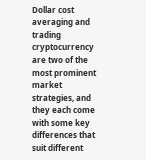Dollar cost averaging and trading cryptocurrency are two of the most prominent market strategies, and they each come with some key differences that suit different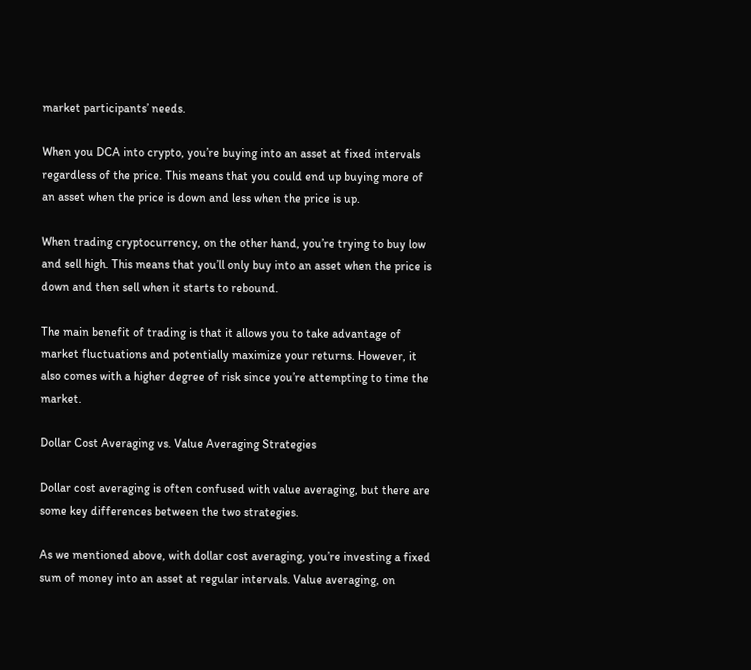market participants’ needs.

When you DCA into crypto, you’re buying into an asset at fixed intervals regardless of the price. This means that you could end up buying more of an asset when the price is down and less when the price is up.

When trading cryptocurrency, on the other hand, you’re trying to buy low and sell high. This means that you’ll only buy into an asset when the price is down and then sell when it starts to rebound.

The main benefit of trading is that it allows you to take advantage of market fluctuations and potentially maximize your returns. However, it also comes with a higher degree of risk since you’re attempting to time the market.

Dollar Cost Averaging vs. Value Averaging Strategies

Dollar cost averaging is often confused with value averaging, but there are some key differences between the two strategies.

As we mentioned above, with dollar cost averaging, you’re investing a fixed sum of money into an asset at regular intervals. Value averaging, on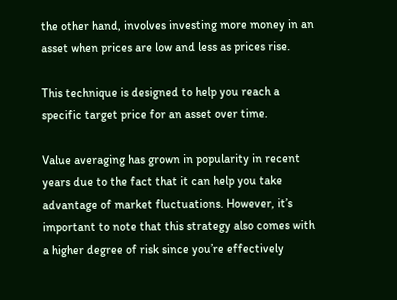the other hand, involves investing more money in an asset when prices are low and less as prices rise.

This technique is designed to help you reach a specific target price for an asset over time.

Value averaging has grown in popularity in recent years due to the fact that it can help you take advantage of market fluctuations. However, it’s important to note that this strategy also comes with a higher degree of risk since you’re effectively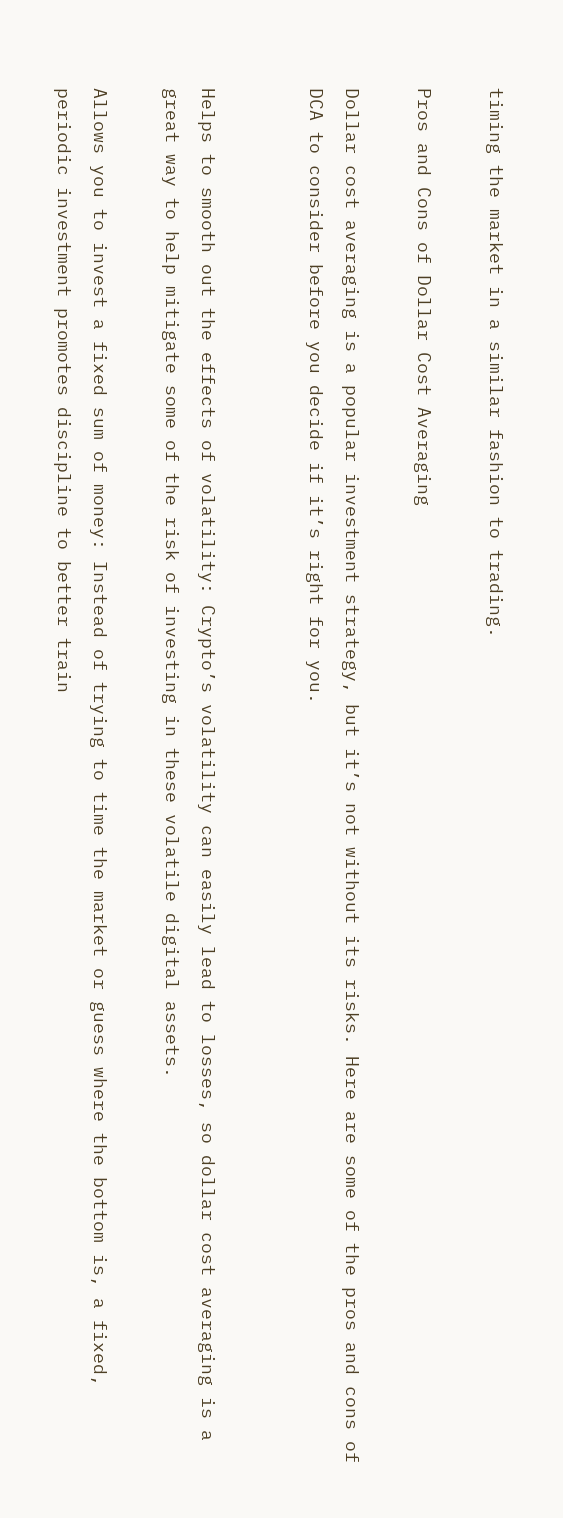timing the market in a similar fashion to trading.

Pros and Cons of Dollar Cost Averaging

Dollar cost averaging is a popular investment strategy, but it’s not without its risks. Here are some of the pros and cons of DCA to consider before you decide if it’s right for you.


Helps to smooth out the effects of volatility: Crypto’s volatility can easily lead to losses, so dollar cost averaging is a great way to help mitigate some of the risk of investing in these volatile digital assets.

Allows you to invest a fixed sum of money: Instead of trying to time the market or guess where the bottom is, a fixed, periodic investment promotes discipline to better train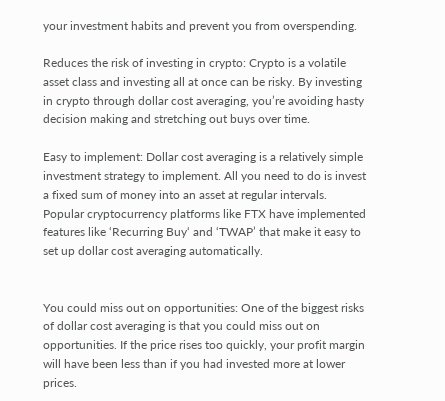your investment habits and prevent you from overspending.

Reduces the risk of investing in crypto: Crypto is a volatile asset class and investing all at once can be risky. By investing in crypto through dollar cost averaging, you’re avoiding hasty decision making and stretching out buys over time.

Easy to implement: Dollar cost averaging is a relatively simple investment strategy to implement. All you need to do is invest a fixed sum of money into an asset at regular intervals. Popular cryptocurrency platforms like FTX have implemented features like ‘Recurring Buy‘ and ‘TWAP’ that make it easy to set up dollar cost averaging automatically.


You could miss out on opportunities: One of the biggest risks of dollar cost averaging is that you could miss out on opportunities. If the price rises too quickly, your profit margin will have been less than if you had invested more at lower prices.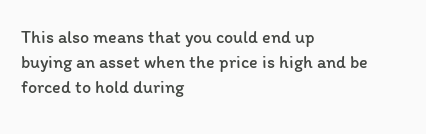This also means that you could end up buying an asset when the price is high and be forced to hold during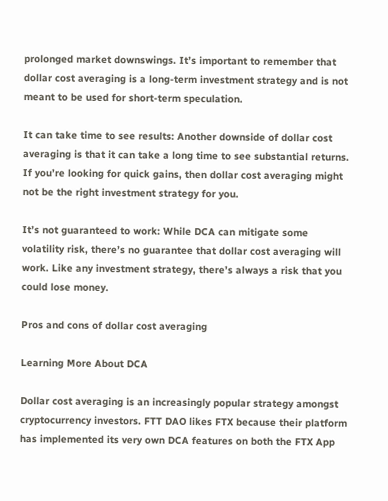prolonged market downswings. It’s important to remember that dollar cost averaging is a long-term investment strategy and is not meant to be used for short-term speculation.

It can take time to see results: Another downside of dollar cost averaging is that it can take a long time to see substantial returns. If you’re looking for quick gains, then dollar cost averaging might not be the right investment strategy for you.

It’s not guaranteed to work: While DCA can mitigate some volatility risk, there’s no guarantee that dollar cost averaging will work. Like any investment strategy, there’s always a risk that you could lose money.

Pros and cons of dollar cost averaging

Learning More About DCA

Dollar cost averaging is an increasingly popular strategy amongst cryptocurrency investors. FTT DAO likes FTX because their platform has implemented its very own DCA features on both the FTX App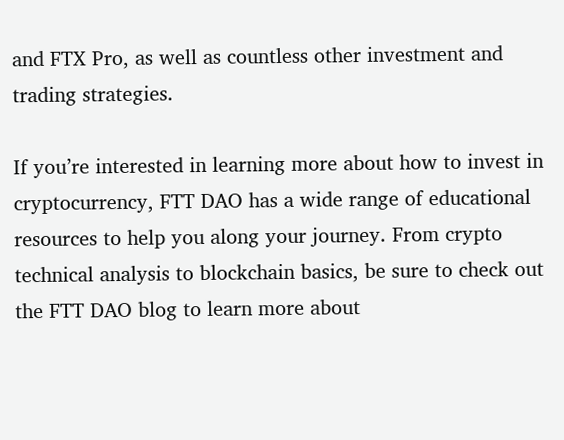and FTX Pro, as well as countless other investment and trading strategies.

If you’re interested in learning more about how to invest in cryptocurrency, FTT DAO has a wide range of educational resources to help you along your journey. From crypto technical analysis to blockchain basics, be sure to check out the FTT DAO blog to learn more about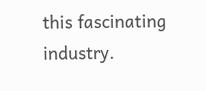this fascinating industry.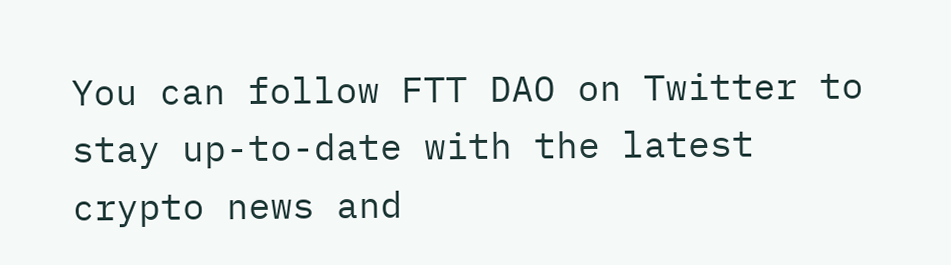You can follow FTT DAO on Twitter to stay up-to-date with the latest crypto news and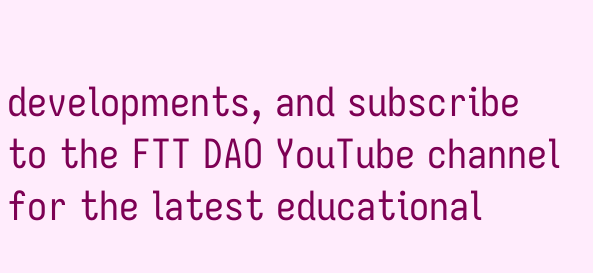developments, and subscribe to the FTT DAO YouTube channel for the latest educational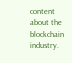content about the blockchain industry.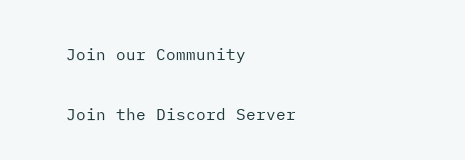Join our Community

Join the Discord Server